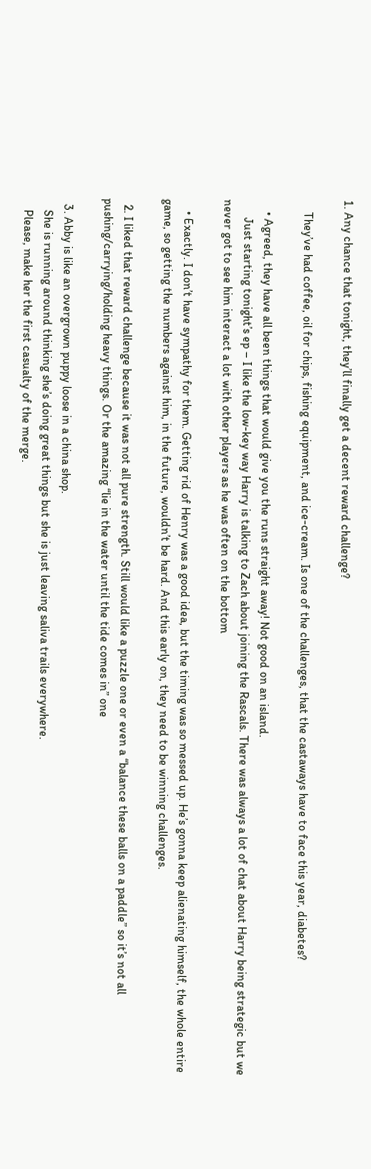1. Any chance that tonight, they’ll finally get a decent reward challenge?

    They’ve had coffee, oil for chips, fishing equipment, and ice-cream. Is one of the challenges, that the castaways have to face this year, diabetes?

    • Agreed, they have all been things that would give you the runs straight away! Not good on an island.
      Just starting tonight’s ep – I like the low-key way Harry is talking to Zach about joining the Rascals. There was always a lot of chat about Harry being strategic but we never got to see him interact a lot with other players as he was often on the bottom

    • Exactly. I don’t have sympathy for them. Getting rid of Henry was a good idea, but the timing was so messed up. He’s gonna keep alienating himself, the whole entire game, so getting the numbers against him, in the future, wouldn’t be hard. And this early on, they need to be winning challenges.

  2. I liked that reward challenge because it was not all pure strength. Still would like a puzzle one or even a “balance these balls on a paddle” so it’s not all pushing/carrying/holding heavy things. Or the amazing “lie in the water until the tide comes in” one

  3. Abby is like an overgrown puppy loose in a china shop.
    She is running around thinking she’s doing great things but she is just leaving saliva trails everywhere.
    Please, make her the first casualty of the merge.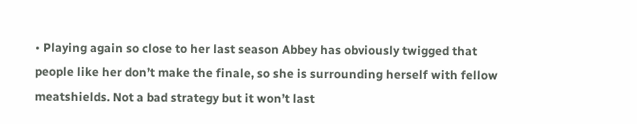• Playing again so close to her last season Abbey has obviously twigged that people like her don’t make the finale, so she is surrounding herself with fellow meatshields. Not a bad strategy but it won’t last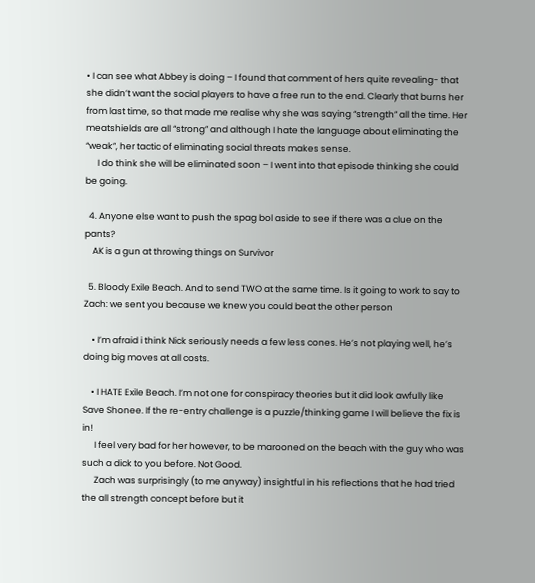• I can see what Abbey is doing – I found that comment of hers quite revealing- that she didn’t want the social players to have a free run to the end. Clearly that burns her from last time, so that made me realise why she was saying “strength” all the time. Her meatshields are all “strong” and although I hate the language about eliminating the “weak”, her tactic of eliminating social threats makes sense.
      I do think she will be eliminated soon – I went into that episode thinking she could be going.

  4. Anyone else want to push the spag bol aside to see if there was a clue on the pants?
    AK is a gun at throwing things on Survivor

  5. Bloody Exile Beach. And to send TWO at the same time. Is it going to work to say to Zach: we sent you because we knew you could beat the other person

    • I’m afraid i think Nick seriously needs a few less cones. He’s not playing well, he’s doing big moves at all costs.

    • I HATE Exile Beach. I’m not one for conspiracy theories but it did look awfully like Save Shonee. If the re-entry challenge is a puzzle/thinking game I will believe the fix is in!
      I feel very bad for her however, to be marooned on the beach with the guy who was such a dick to you before. Not Good.
      Zach was surprisingly (to me anyway) insightful in his reflections that he had tried the all strength concept before but it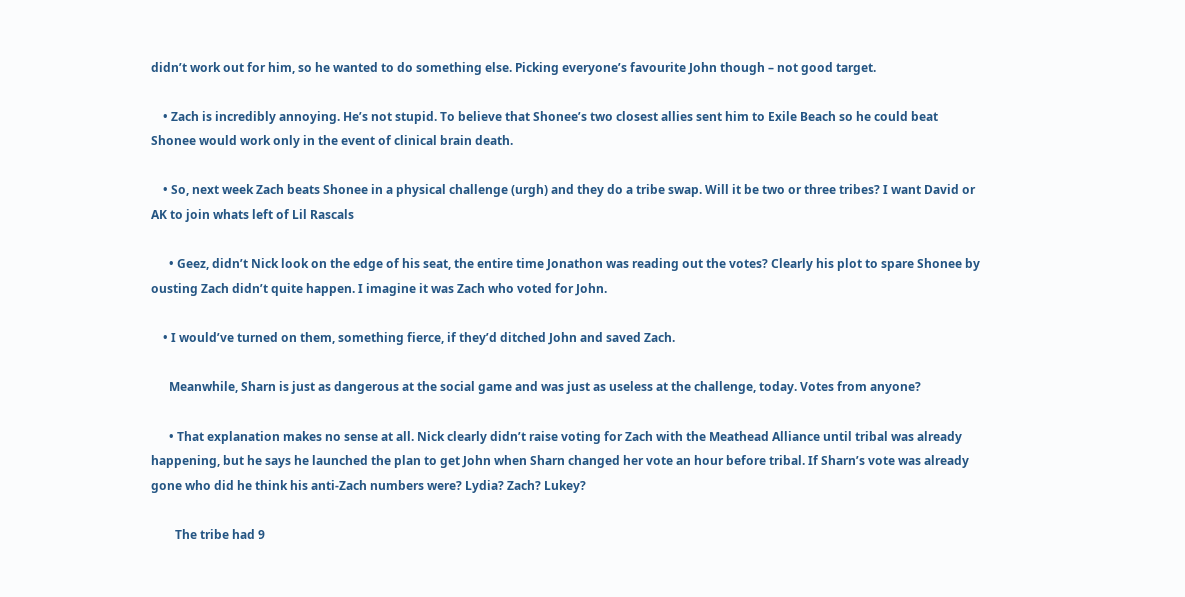didn’t work out for him, so he wanted to do something else. Picking everyone’s favourite John though – not good target.

    • Zach is incredibly annoying. He’s not stupid. To believe that Shonee’s two closest allies sent him to Exile Beach so he could beat Shonee would work only in the event of clinical brain death.

    • So, next week Zach beats Shonee in a physical challenge (urgh) and they do a tribe swap. Will it be two or three tribes? I want David or AK to join whats left of Lil Rascals

      • Geez, didn’t Nick look on the edge of his seat, the entire time Jonathon was reading out the votes? Clearly his plot to spare Shonee by ousting Zach didn’t quite happen. I imagine it was Zach who voted for John.

    • I would’ve turned on them, something fierce, if they’d ditched John and saved Zach.

      Meanwhile, Sharn is just as dangerous at the social game and was just as useless at the challenge, today. Votes from anyone?

      • That explanation makes no sense at all. Nick clearly didn’t raise voting for Zach with the Meathead Alliance until tribal was already happening, but he says he launched the plan to get John when Sharn changed her vote an hour before tribal. If Sharn’s vote was already gone who did he think his anti-Zach numbers were? Lydia? Zach? Lukey?

        The tribe had 9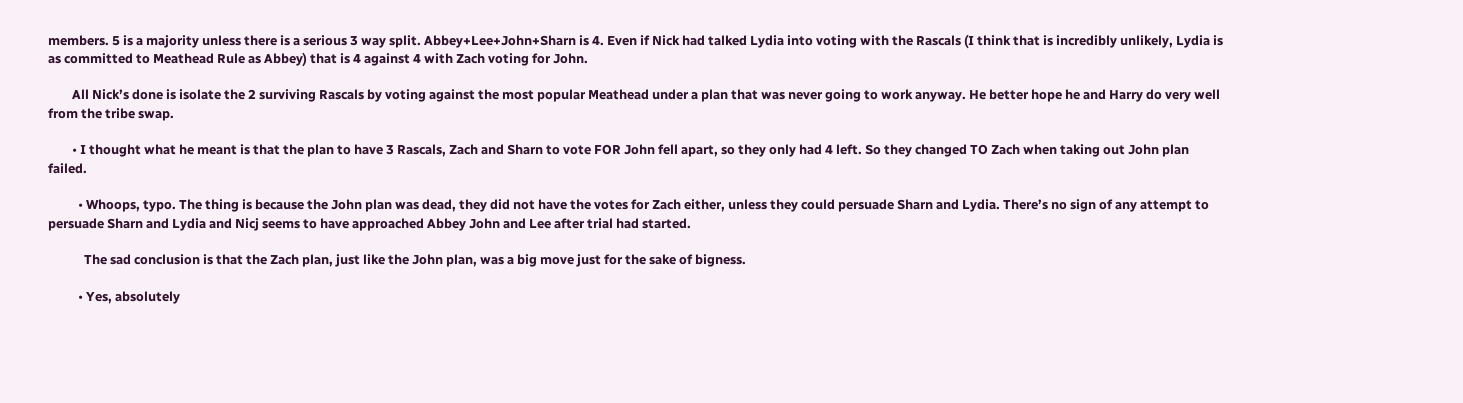members. 5 is a majority unless there is a serious 3 way split. Abbey+Lee+John+Sharn is 4. Even if Nick had talked Lydia into voting with the Rascals (I think that is incredibly unlikely, Lydia is as committed to Meathead Rule as Abbey) that is 4 against 4 with Zach voting for John.

        All Nick’s done is isolate the 2 surviving Rascals by voting against the most popular Meathead under a plan that was never going to work anyway. He better hope he and Harry do very well from the tribe swap.

        • I thought what he meant is that the plan to have 3 Rascals, Zach and Sharn to vote FOR John fell apart, so they only had 4 left. So they changed TO Zach when taking out John plan failed.

          • Whoops, typo. The thing is because the John plan was dead, they did not have the votes for Zach either, unless they could persuade Sharn and Lydia. There’s no sign of any attempt to persuade Sharn and Lydia and Nicj seems to have approached Abbey John and Lee after trial had started.

            The sad conclusion is that the Zach plan, just like the John plan, was a big move just for the sake of bigness.

          • Yes, absolutely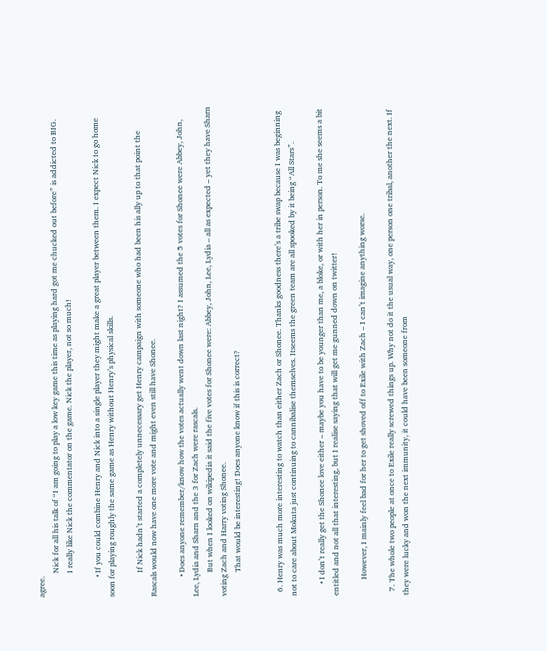agree.
            Nick for all his talk of “I am going to play a low key game this time as playing hard got me chucked out before” is addicted to BIG.
            I really like Nick the commentator on the game. Nick the player, not so much!

          • If you could combine Henry and Nick into a single player they might make a great player between them. I expect Nick to go home soon for playing roughly the same game as Henry without Henry’s physical skills.

            If Nick hadn’t started a completely unnecessary get Henry campaign with someone who had been his ally up to that point the Rascals would now have one more vote and might even still have Shonee.

          • Does anyone remember/know how the votes actually went down last night? I assumed the 5 votes for Shonee were Abbey, John, Lee, Lydia and Sharn and the 3 for Zach were rascals.
            But when I looked on wikipedia it said the five votes for Shonee were: Abbey, John, Lee, Lydia – all as expected – yet they have Sharn voting Zach and Harry voting Shonee.
            That would be interesting! Does anyone know if this is correct?


  6. Henry was much more interesting to watch than either Zach or Shonee. Thanks goodness there’s a tribe swap because I was beginning not to care about Mokuta just continuing to cannibalise themselves. Itseems the green team are all spooked by it being “All Stars”.

      • I don’t really get the Shonee love either – maybe you have to be younger than me, a bloke, or with her in person. To me she seems a bit entitled and not all that interesting, but I realise saying that will get me gunned down on twitter!

        However, I mainly feel bad for her to get shoved off to Exile with Zach – I can’t imagine anything worse.

  7. The whole two people at once to Exile really screwed things up. Why not do it the usual way, one person one tribal, another the next. If they were lucky and won the next immunity, it could have been someone from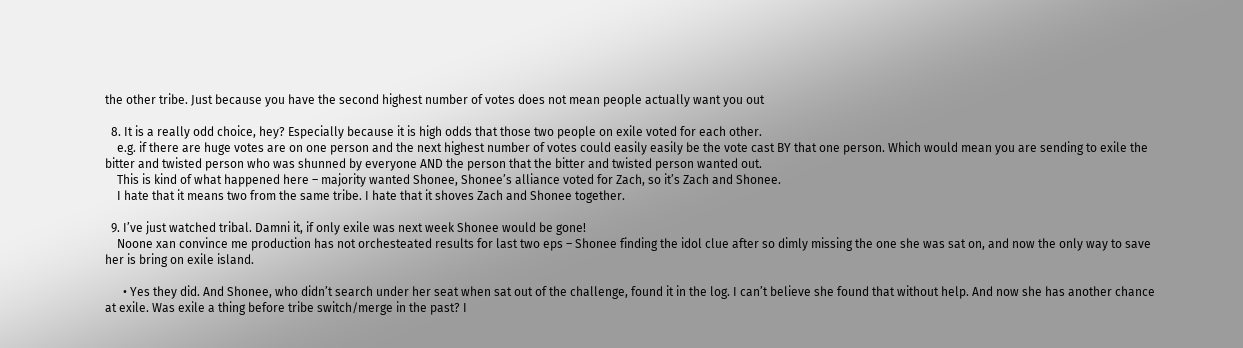the other tribe. Just because you have the second highest number of votes does not mean people actually want you out

  8. It is a really odd choice, hey? Especially because it is high odds that those two people on exile voted for each other.
    e.g. if there are huge votes are on one person and the next highest number of votes could easily easily be the vote cast BY that one person. Which would mean you are sending to exile the bitter and twisted person who was shunned by everyone AND the person that the bitter and twisted person wanted out.
    This is kind of what happened here – majority wanted Shonee, Shonee’s alliance voted for Zach, so it’s Zach and Shonee.
    I hate that it means two from the same tribe. I hate that it shoves Zach and Shonee together.

  9. I’ve just watched tribal. Damni it, if only exile was next week Shonee would be gone!
    Noone xan convince me production has not orchesteated results for last two eps – Shonee finding the idol clue after so dimly missing the one she was sat on, and now the only way to save her is bring on exile island.

      • Yes they did. And Shonee, who didn’t search under her seat when sat out of the challenge, found it in the log. I can’t believe she found that without help. And now she has another chance at exile. Was exile a thing before tribe switch/merge in the past? I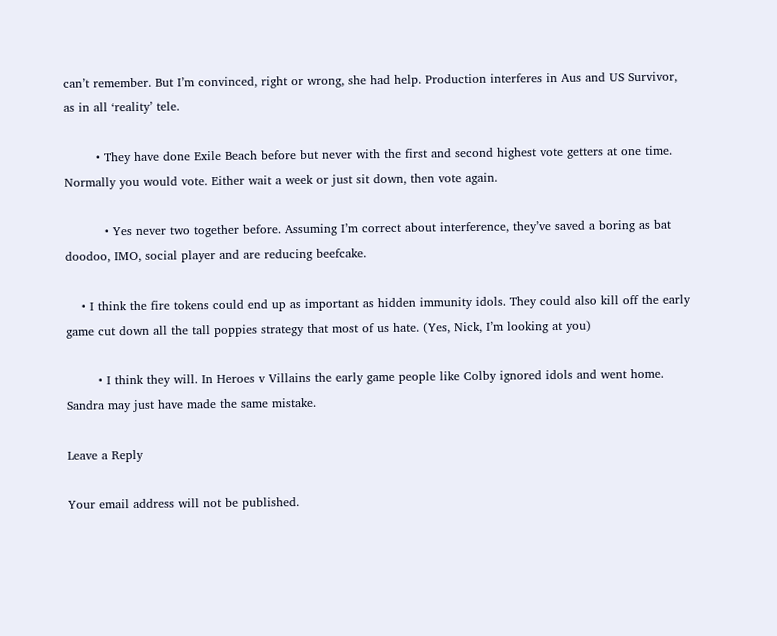can’t remember. But I’m convinced, right or wrong, she had help. Production interferes in Aus and US Survivor, as in all ‘reality’ tele.

        • They have done Exile Beach before but never with the first and second highest vote getters at one time. Normally you would vote. Either wait a week or just sit down, then vote again.

          • Yes never two together before. Assuming I’m correct about interference, they’ve saved a boring as bat doodoo, IMO, social player and are reducing beefcake.

    • I think the fire tokens could end up as important as hidden immunity idols. They could also kill off the early game cut down all the tall poppies strategy that most of us hate. (Yes, Nick, I’m looking at you)

        • I think they will. In Heroes v Villains the early game people like Colby ignored idols and went home. Sandra may just have made the same mistake.

Leave a Reply

Your email address will not be published.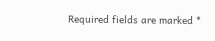Required fields are marked *